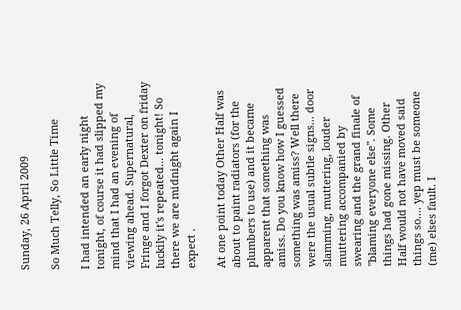Sunday, 26 April 2009

So Much Telly, So Little Time

I had intended an early night tonight, of course it had slipped my mind that I had an evening of viewing ahead. Supernatural, Fringe and I forgot Dexter on friday luckily it's repeated... tonight! So there we are midnight again I expect .

At one point today Other Half was about to paint radiators (for the plumbers to use) and it became apparent that something was amiss. Do you know how I guessed something was amiss? Well there were the usual subtle signs... door slamming, muttering, louder muttering accompanied by swearing and the grand finale of "blaming everyone else". Some things had gone missing. Other Half would not have moved said things so.... yep must be someone (me) elses fault. I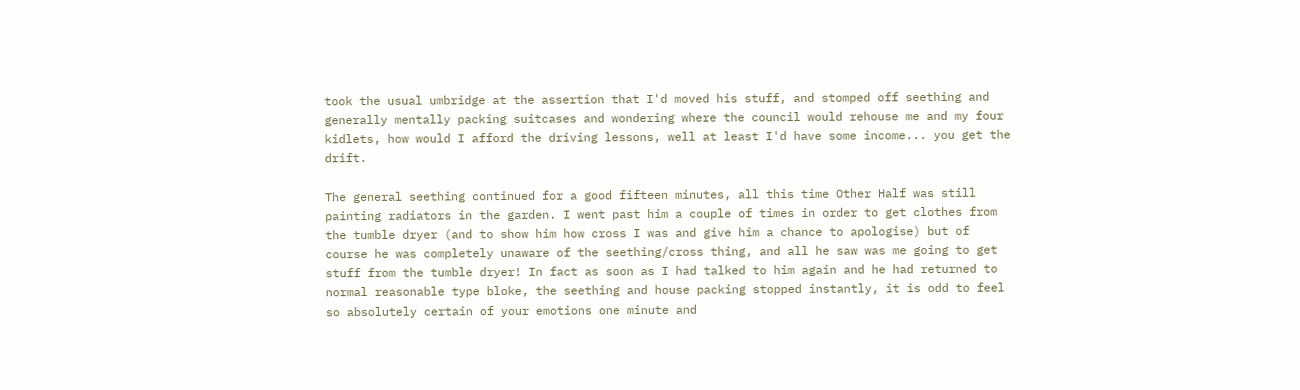took the usual umbridge at the assertion that I'd moved his stuff, and stomped off seething and generally mentally packing suitcases and wondering where the council would rehouse me and my four kidlets, how would I afford the driving lessons, well at least I'd have some income... you get the drift.

The general seething continued for a good fifteen minutes, all this time Other Half was still painting radiators in the garden. I went past him a couple of times in order to get clothes from the tumble dryer (and to show him how cross I was and give him a chance to apologise) but of course he was completely unaware of the seething/cross thing, and all he saw was me going to get stuff from the tumble dryer! In fact as soon as I had talked to him again and he had returned to normal reasonable type bloke, the seething and house packing stopped instantly, it is odd to feel so absolutely certain of your emotions one minute and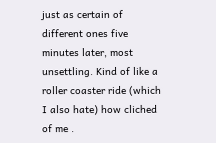just as certain of different ones five minutes later, most unsettling. Kind of like a roller coaster ride (which I also hate) how cliched of me .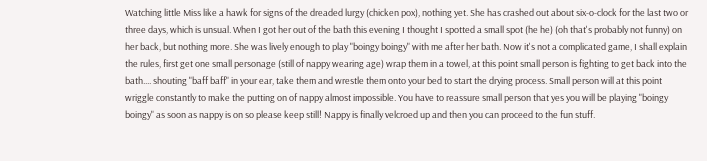Watching little Miss like a hawk for signs of the dreaded lurgy (chicken pox), nothing yet. She has crashed out about six-o-clock for the last two or three days, which is unsual. When I got her out of the bath this evening I thought I spotted a small spot (he he) (oh that's probably not funny) on her back, but nothing more. She was lively enough to play "boingy boingy" with me after her bath. Now it's not a complicated game, I shall explain the rules, first get one small personage (still of nappy wearing age) wrap them in a towel, at this point small person is fighting to get back into the bath.... shouting "baff baff" in your ear, take them and wrestle them onto your bed to start the drying process. Small person will at this point wriggle constantly to make the putting on of nappy almost impossible. You have to reassure small person that yes you will be playing "boingy boingy" as soon as nappy is on so please keep still! Nappy is finally velcroed up and then you can proceed to the fun stuff.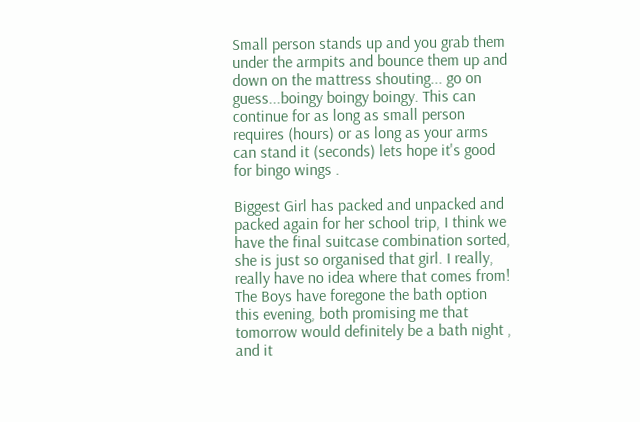Small person stands up and you grab them under the armpits and bounce them up and down on the mattress shouting... go on guess...boingy boingy boingy. This can continue for as long as small person requires (hours) or as long as your arms can stand it (seconds) lets hope it's good for bingo wings .

Biggest Girl has packed and unpacked and packed again for her school trip, I think we have the final suitcase combination sorted, she is just so organised that girl. I really, really have no idea where that comes from! The Boys have foregone the bath option this evening, both promising me that tomorrow would definitely be a bath night , and it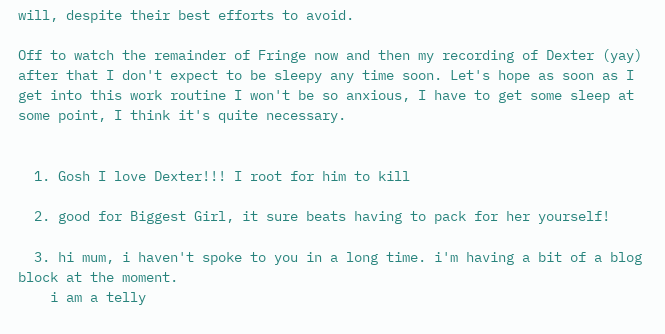will, despite their best efforts to avoid.

Off to watch the remainder of Fringe now and then my recording of Dexter (yay) after that I don't expect to be sleepy any time soon. Let's hope as soon as I get into this work routine I won't be so anxious, I have to get some sleep at some point, I think it's quite necessary.


  1. Gosh I love Dexter!!! I root for him to kill

  2. good for Biggest Girl, it sure beats having to pack for her yourself!

  3. hi mum, i haven't spoke to you in a long time. i'm having a bit of a blog block at the moment.
    i am a telly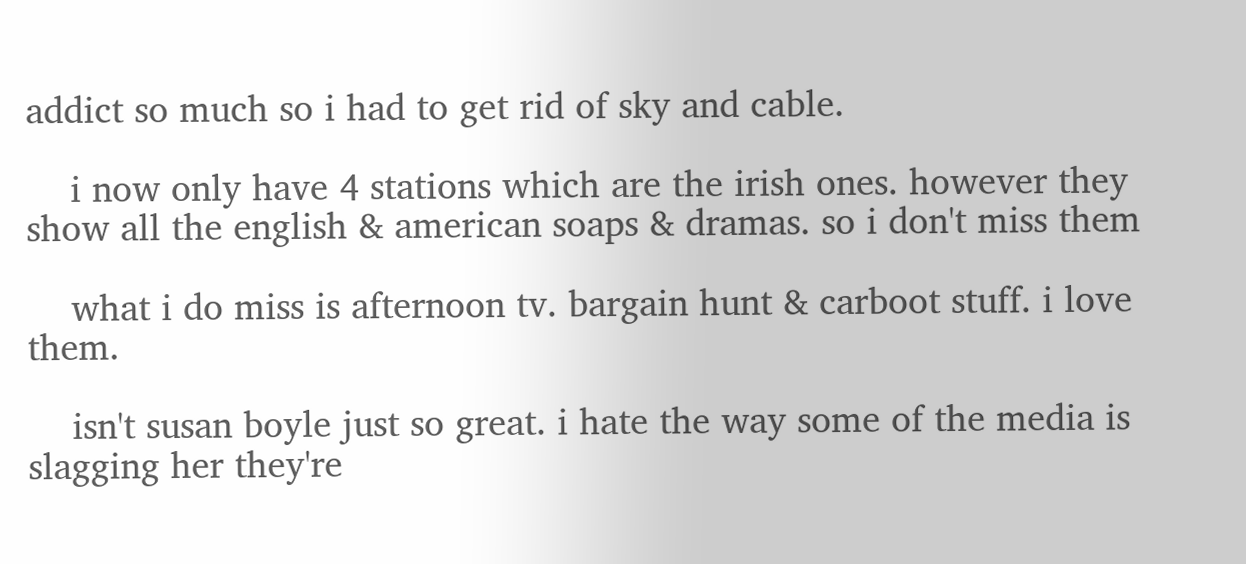addict so much so i had to get rid of sky and cable.

    i now only have 4 stations which are the irish ones. however they show all the english & american soaps & dramas. so i don't miss them

    what i do miss is afternoon tv. bargain hunt & carboot stuff. i love them.

    isn't susan boyle just so great. i hate the way some of the media is slagging her they're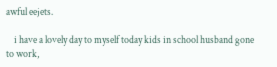awful eejets.

    i have a lovely day to myself today kids in school husband gone to work,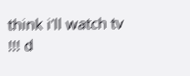think i'll watch tv !!! d